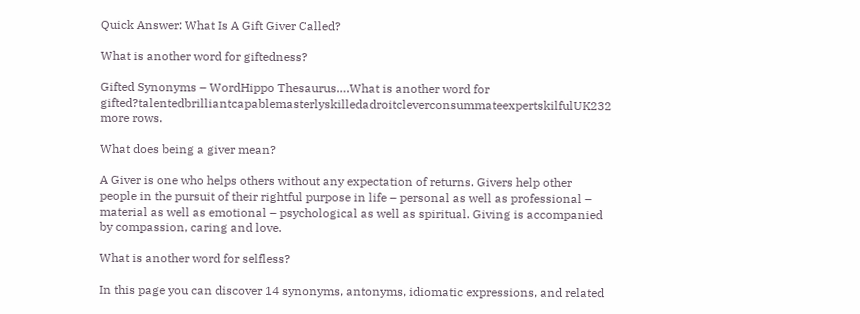Quick Answer: What Is A Gift Giver Called?

What is another word for giftedness?

Gifted Synonyms – WordHippo Thesaurus….What is another word for gifted?talentedbrilliantcapablemasterlyskilledadroitcleverconsummateexpertskilfulUK232 more rows.

What does being a giver mean?

A Giver is one who helps others without any expectation of returns. Givers help other people in the pursuit of their rightful purpose in life – personal as well as professional – material as well as emotional – psychological as well as spiritual. Giving is accompanied by compassion, caring and love.

What is another word for selfless?

In this page you can discover 14 synonyms, antonyms, idiomatic expressions, and related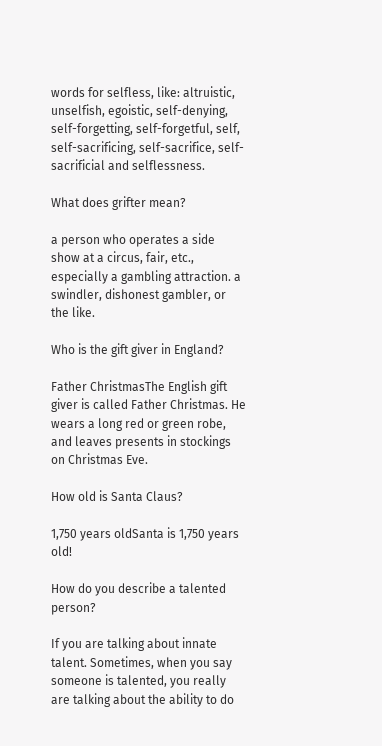words for selfless, like: altruistic, unselfish, egoistic, self-denying, self-forgetting, self-forgetful, self, self-sacrificing, self-sacrifice, self-sacrificial and selflessness.

What does grifter mean?

a person who operates a side show at a circus, fair, etc., especially a gambling attraction. a swindler, dishonest gambler, or the like.

Who is the gift giver in England?

Father ChristmasThe English gift giver is called Father Christmas. He wears a long red or green robe, and leaves presents in stockings on Christmas Eve.

How old is Santa Claus?

1,750 years oldSanta is 1,750 years old!

How do you describe a talented person?

If you are talking about innate talent. Sometimes, when you say someone is talented, you really are talking about the ability to do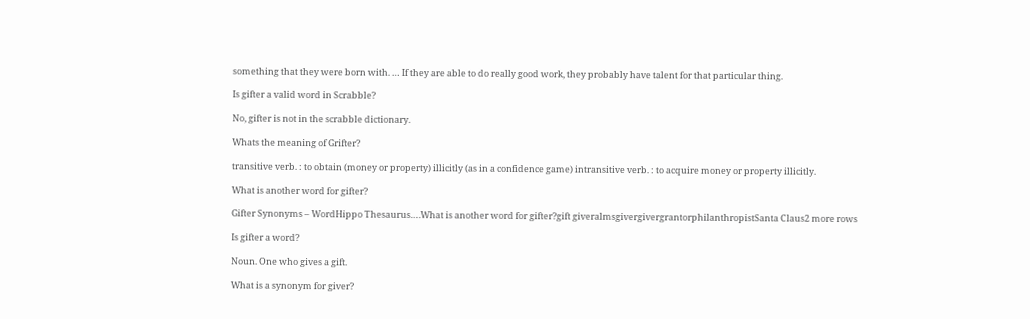something that they were born with. … If they are able to do really good work, they probably have talent for that particular thing.

Is gifter a valid word in Scrabble?

No, gifter is not in the scrabble dictionary.

Whats the meaning of Grifter?

transitive verb. : to obtain (money or property) illicitly (as in a confidence game) intransitive verb. : to acquire money or property illicitly.

What is another word for gifter?

Gifter Synonyms – WordHippo Thesaurus….What is another word for gifter?gift giveralmsgivergivergrantorphilanthropistSanta Claus2 more rows

Is gifter a word?

Noun. One who gives a gift.

What is a synonym for giver?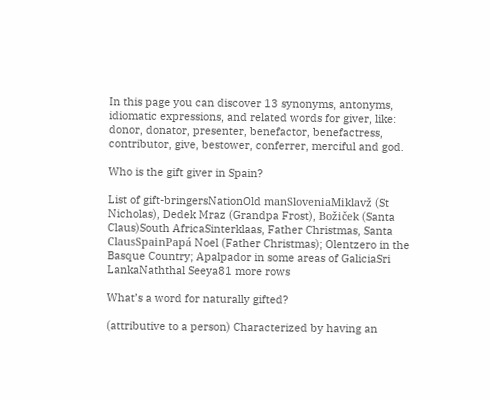In this page you can discover 13 synonyms, antonyms, idiomatic expressions, and related words for giver, like: donor, donator, presenter, benefactor, benefactress, contributor, give, bestower, conferrer, merciful and god.

Who is the gift giver in Spain?

List of gift-bringersNationOld manSloveniaMiklavž (St Nicholas), Dedek Mraz (Grandpa Frost), Božiček (Santa Claus)South AfricaSinterklaas, Father Christmas, Santa ClausSpainPapá Noel (Father Christmas); Olentzero in the Basque Country; Apalpador in some areas of GaliciaSri LankaNaththal Seeya81 more rows

What’s a word for naturally gifted?

(attributive to a person) Characterized by having an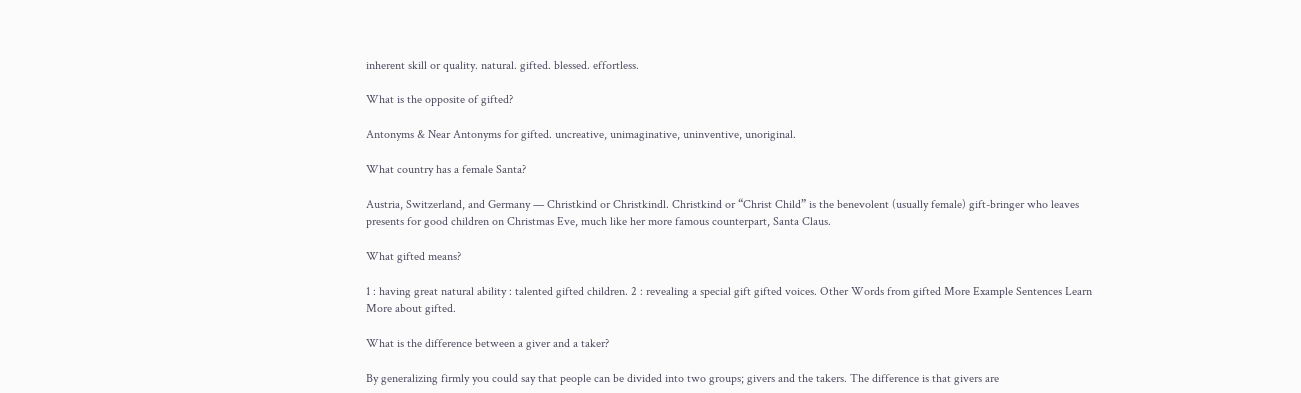inherent skill or quality. natural. gifted. blessed. effortless.

What is the opposite of gifted?

Antonyms & Near Antonyms for gifted. uncreative, unimaginative, uninventive, unoriginal.

What country has a female Santa?

Austria, Switzerland, and Germany — Christkind or Christkindl. Christkind or “Christ Child” is the benevolent (usually female) gift-bringer who leaves presents for good children on Christmas Eve, much like her more famous counterpart, Santa Claus.

What gifted means?

1 : having great natural ability : talented gifted children. 2 : revealing a special gift gifted voices. Other Words from gifted More Example Sentences Learn More about gifted.

What is the difference between a giver and a taker?

By generalizing firmly you could say that people can be divided into two groups; givers and the takers. The difference is that givers are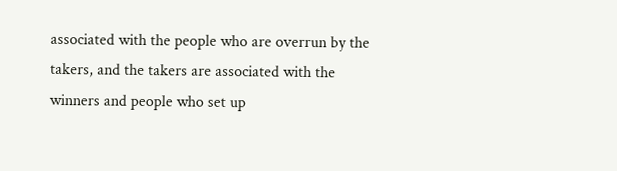associated with the people who are overrun by the takers, and the takers are associated with the winners and people who set up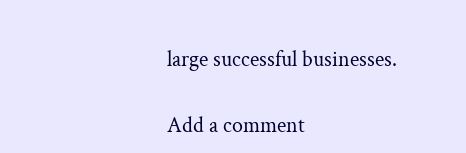large successful businesses.

Add a comment